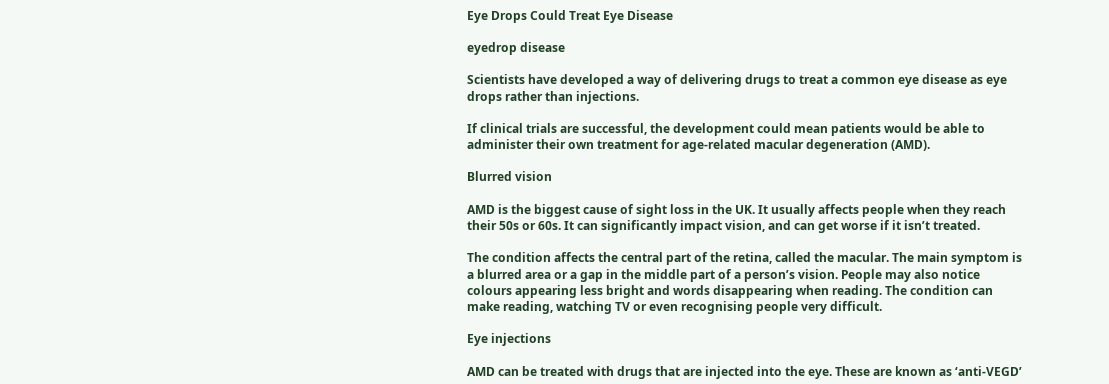Eye Drops Could Treat Eye Disease

eyedrop disease

Scientists have developed a way of delivering drugs to treat a common eye disease as eye drops rather than injections.

If clinical trials are successful, the development could mean patients would be able to administer their own treatment for age-related macular degeneration (AMD).

Blurred vision

AMD is the biggest cause of sight loss in the UK. It usually affects people when they reach their 50s or 60s. It can significantly impact vision, and can get worse if it isn’t treated.

The condition affects the central part of the retina, called the macular. The main symptom is a blurred area or a gap in the middle part of a person’s vision. People may also notice colours appearing less bright and words disappearing when reading. The condition can make reading, watching TV or even recognising people very difficult.

Eye injections

AMD can be treated with drugs that are injected into the eye. These are known as ‘anti-VEGD’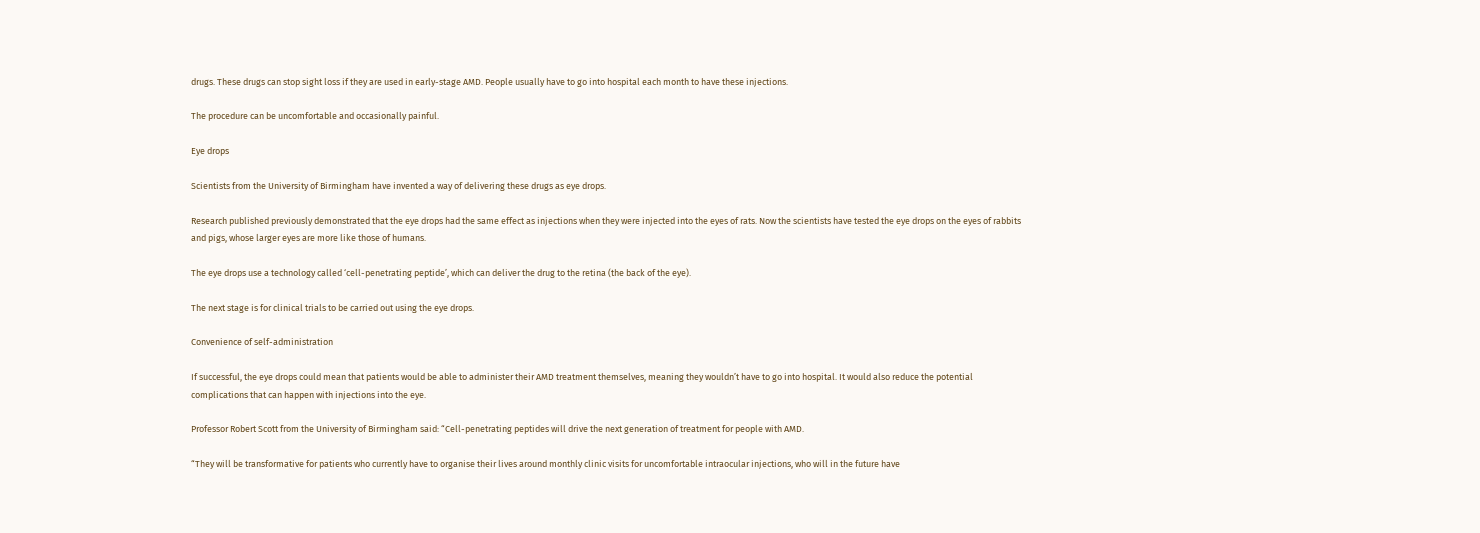drugs. These drugs can stop sight loss if they are used in early-stage AMD. People usually have to go into hospital each month to have these injections.

The procedure can be uncomfortable and occasionally painful.

Eye drops

Scientists from the University of Birmingham have invented a way of delivering these drugs as eye drops.

Research published previously demonstrated that the eye drops had the same effect as injections when they were injected into the eyes of rats. Now the scientists have tested the eye drops on the eyes of rabbits and pigs, whose larger eyes are more like those of humans.

The eye drops use a technology called ‘cell-penetrating peptide’, which can deliver the drug to the retina (the back of the eye).

The next stage is for clinical trials to be carried out using the eye drops.

Convenience of self-administration

If successful, the eye drops could mean that patients would be able to administer their AMD treatment themselves, meaning they wouldn’t have to go into hospital. It would also reduce the potential complications that can happen with injections into the eye.

Professor Robert Scott from the University of Birmingham said: “Cell-penetrating peptides will drive the next generation of treatment for people with AMD.

“They will be transformative for patients who currently have to organise their lives around monthly clinic visits for uncomfortable intraocular injections, who will in the future have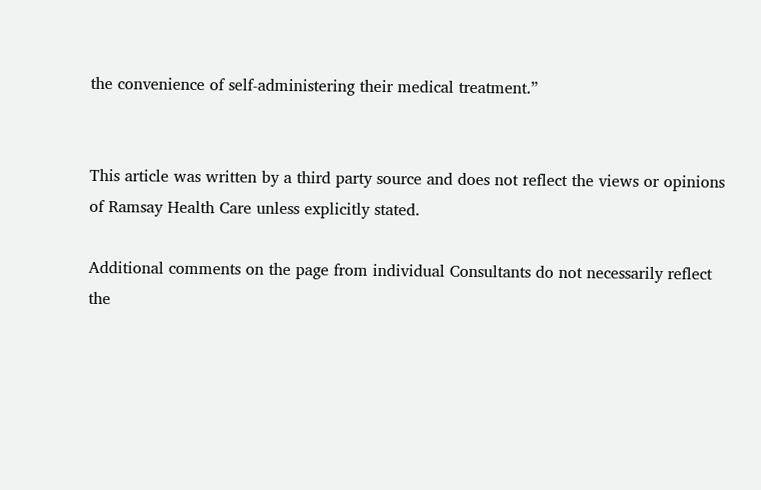the convenience of self-administering their medical treatment.”


This article was written by a third party source and does not reflect the views or opinions of Ramsay Health Care unless explicitly stated.

Additional comments on the page from individual Consultants do not necessarily reflect the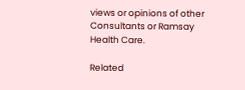views or opinions of other Consultants or Ramsay Health Care.

Related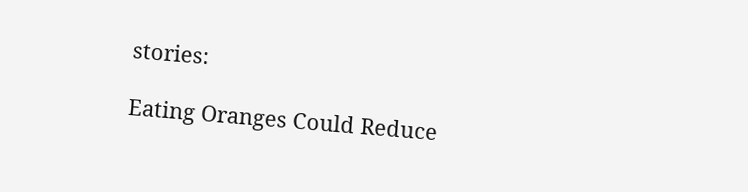stories:

Eating Oranges Could Reduce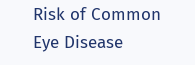Risk of Common Eye Disease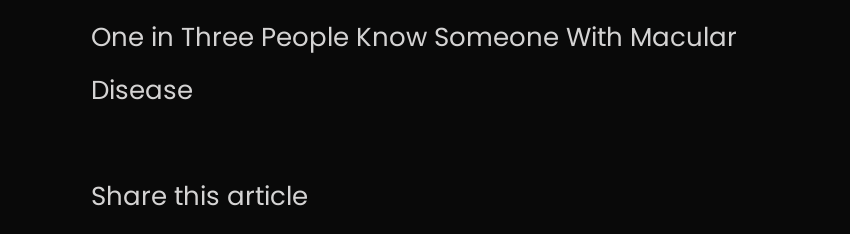One in Three People Know Someone With Macular Disease

Share this article